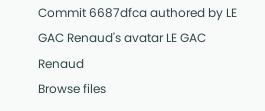Commit 6687dfca authored by LE GAC Renaud's avatar LE GAC Renaud
Browse files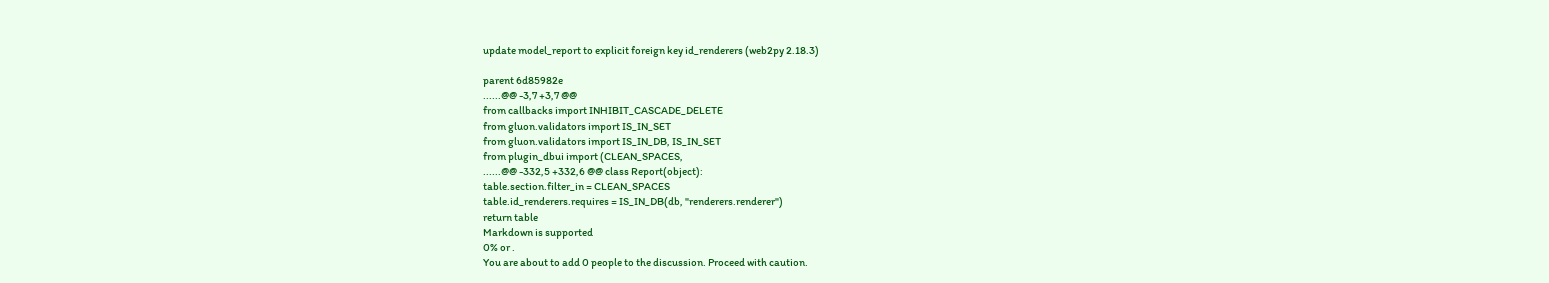update model_report to explicit foreign key id_renderers (web2py 2.18.3)

parent 6d85982e
......@@ -3,7 +3,7 @@
from callbacks import INHIBIT_CASCADE_DELETE
from gluon.validators import IS_IN_SET
from gluon.validators import IS_IN_DB, IS_IN_SET
from plugin_dbui import (CLEAN_SPACES,
......@@ -332,5 +332,6 @@ class Report(object):
table.section.filter_in = CLEAN_SPACES
table.id_renderers.requires = IS_IN_DB(db, "renderers.renderer")
return table
Markdown is supported
0% or .
You are about to add 0 people to the discussion. Proceed with caution.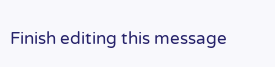Finish editing this message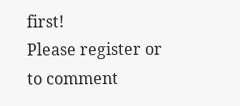first!
Please register or to comment